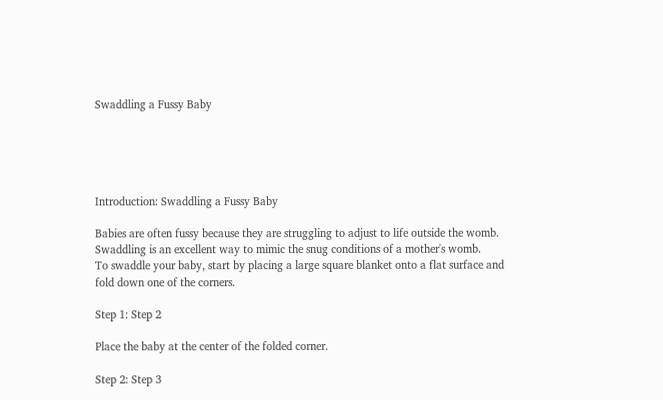Swaddling a Fussy Baby





Introduction: Swaddling a Fussy Baby

Babies are often fussy because they are struggling to adjust to life outside the womb. Swaddling is an excellent way to mimic the snug conditions of a mother's womb.
To swaddle your baby, start by placing a large square blanket onto a flat surface and fold down one of the corners.

Step 1: Step 2

Place the baby at the center of the folded corner.

Step 2: Step 3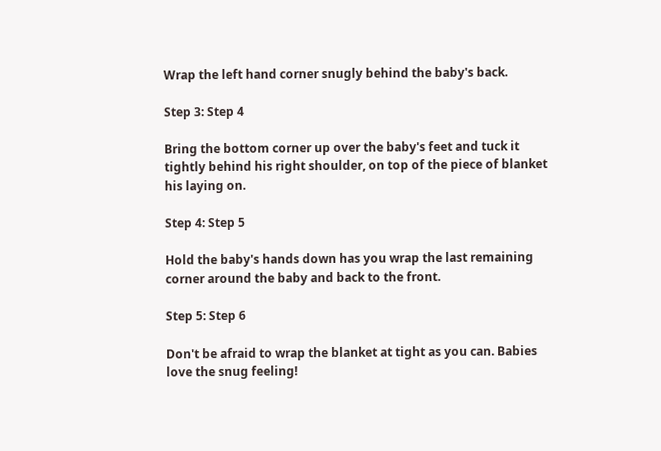Wrap the left hand corner snugly behind the baby's back.

Step 3: Step 4

Bring the bottom corner up over the baby's feet and tuck it tightly behind his right shoulder, on top of the piece of blanket his laying on.

Step 4: Step 5

Hold the baby's hands down has you wrap the last remaining corner around the baby and back to the front.

Step 5: Step 6

Don't be afraid to wrap the blanket at tight as you can. Babies love the snug feeling!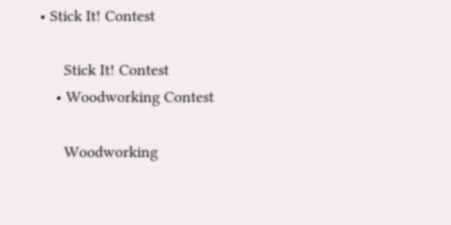• Stick It! Contest

      Stick It! Contest
    • Woodworking Contest

      Woodworking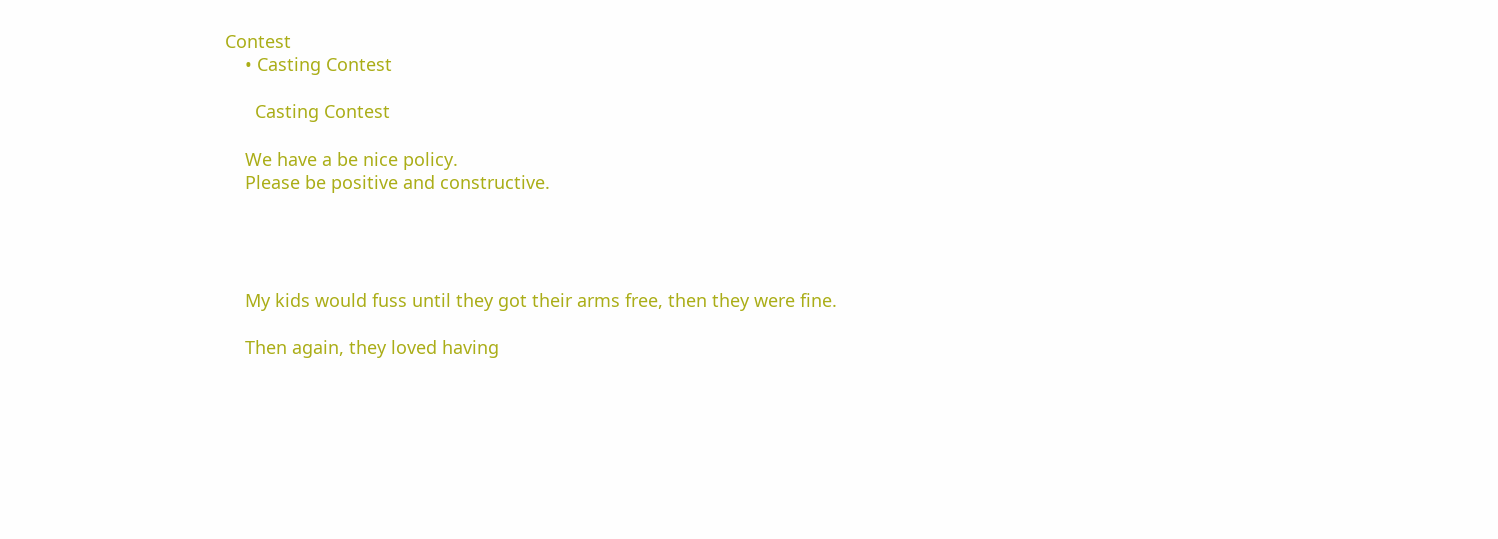Contest
    • Casting Contest

      Casting Contest

    We have a be nice policy.
    Please be positive and constructive.




    My kids would fuss until they got their arms free, then they were fine.

    Then again, they loved having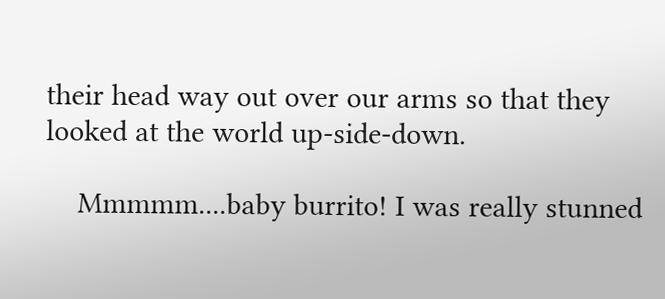their head way out over our arms so that they looked at the world up-side-down.

    Mmmmm....baby burrito! I was really stunned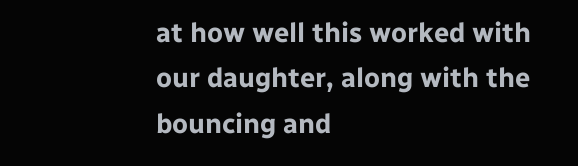at how well this worked with our daughter, along with the bouncing and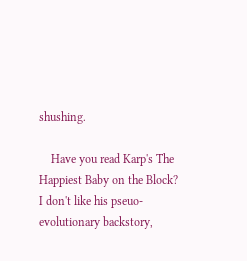shushing.

    Have you read Karp's The Happiest Baby on the Block?  I don't like his pseuo-evolutionary backstory,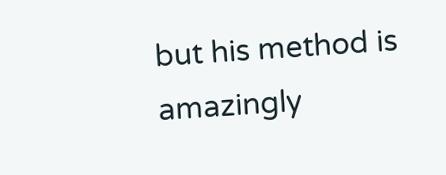but his method is amazingly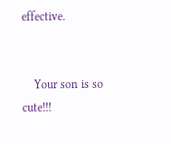effective.


    Your son is so cute!!!